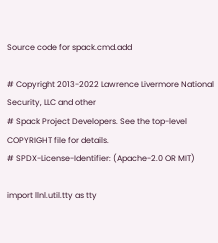Source code for spack.cmd.add

# Copyright 2013-2022 Lawrence Livermore National Security, LLC and other
# Spack Project Developers. See the top-level COPYRIGHT file for details.
# SPDX-License-Identifier: (Apache-2.0 OR MIT)

import llnl.util.tty as tty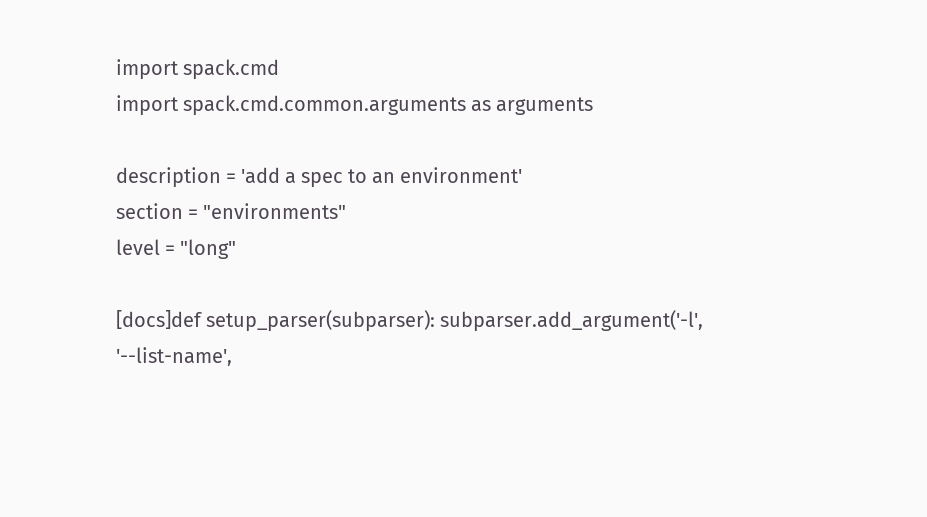import spack.cmd
import spack.cmd.common.arguments as arguments

description = 'add a spec to an environment'
section = "environments"
level = "long"

[docs]def setup_parser(subparser): subparser.add_argument('-l', '--list-name',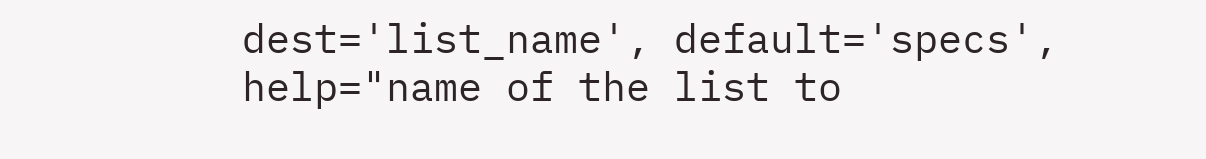dest='list_name', default='specs', help="name of the list to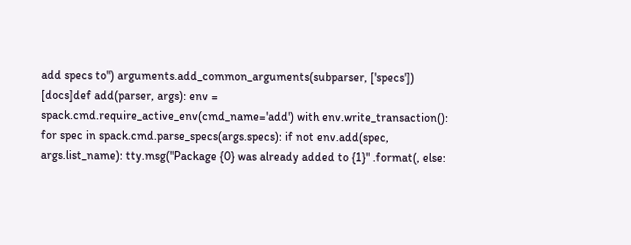add specs to") arguments.add_common_arguments(subparser, ['specs'])
[docs]def add(parser, args): env = spack.cmd.require_active_env(cmd_name='add') with env.write_transaction(): for spec in spack.cmd.parse_specs(args.specs): if not env.add(spec, args.list_name): tty.msg("Package {0} was already added to {1}" .format(, else: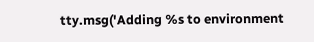tty.msg('Adding %s to environment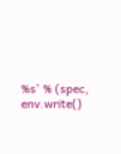%s' % (spec, env.write()